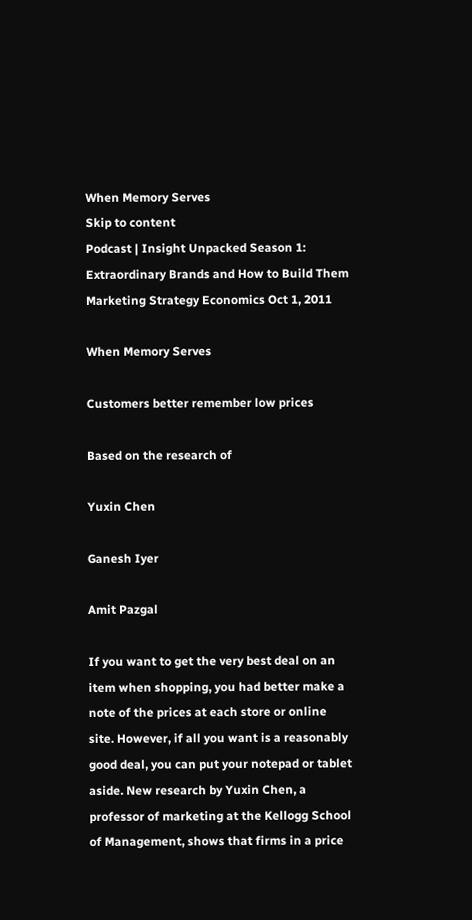When Memory Serves
Skip to content
Podcast | Insight Unpacked Season 1: Extraordinary Brands and How to Build Them
Marketing Strategy Economics Oct 1, 2011

When Memory Serves

Customers better remember low prices

Based on the research of

Yuxin Chen

Ganesh Iyer

Amit Pazgal

If you want to get the very best deal on an item when shopping, you had better make a note of the prices at each store or online site. However, if all you want is a reasonably good deal, you can put your notepad or tablet aside. New research by Yuxin Chen, a professor of marketing at the Kellogg School of Management, shows that firms in a price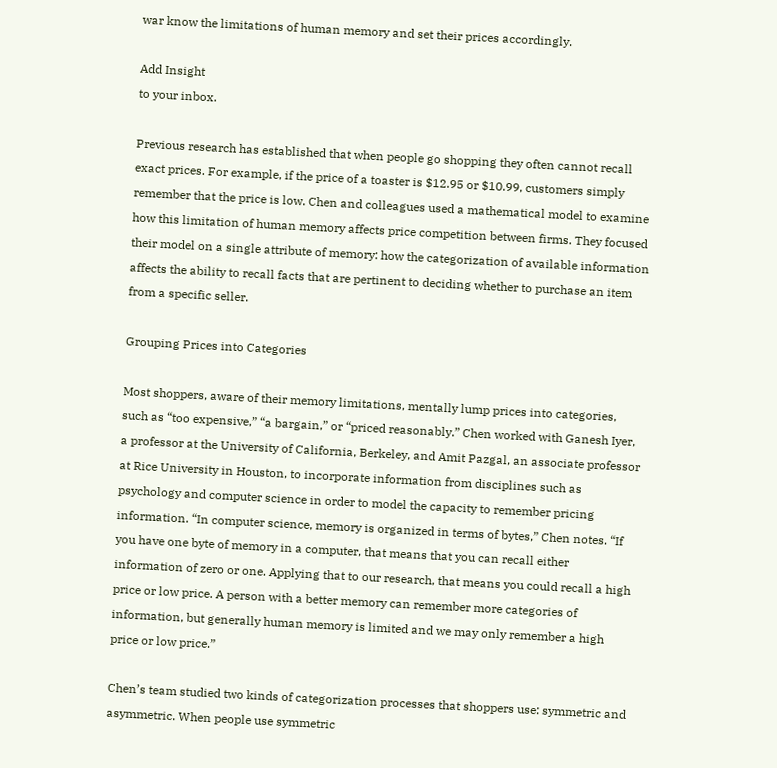war know the limitations of human memory and set their prices accordingly.

Add Insight
to your inbox.

Previous research has established that when people go shopping they often cannot recall exact prices. For example, if the price of a toaster is $12.95 or $10.99, customers simply remember that the price is low. Chen and colleagues used a mathematical model to examine how this limitation of human memory affects price competition between firms. They focused their model on a single attribute of memory: how the categorization of available information affects the ability to recall facts that are pertinent to deciding whether to purchase an item from a specific seller.

Grouping Prices into Categories

Most shoppers, aware of their memory limitations, mentally lump prices into categories, such as “too expensive,” “a bargain,” or “priced reasonably.” Chen worked with Ganesh Iyer, a professor at the University of California, Berkeley, and Amit Pazgal, an associate professor at Rice University in Houston, to incorporate information from disciplines such as psychology and computer science in order to model the capacity to remember pricing information. “In computer science, memory is organized in terms of bytes,” Chen notes. “If you have one byte of memory in a computer, that means that you can recall either information of zero or one. Applying that to our research, that means you could recall a high price or low price. A person with a better memory can remember more categories of information, but generally human memory is limited and we may only remember a high price or low price.”

Chen’s team studied two kinds of categorization processes that shoppers use: symmetric and asymmetric. When people use symmetric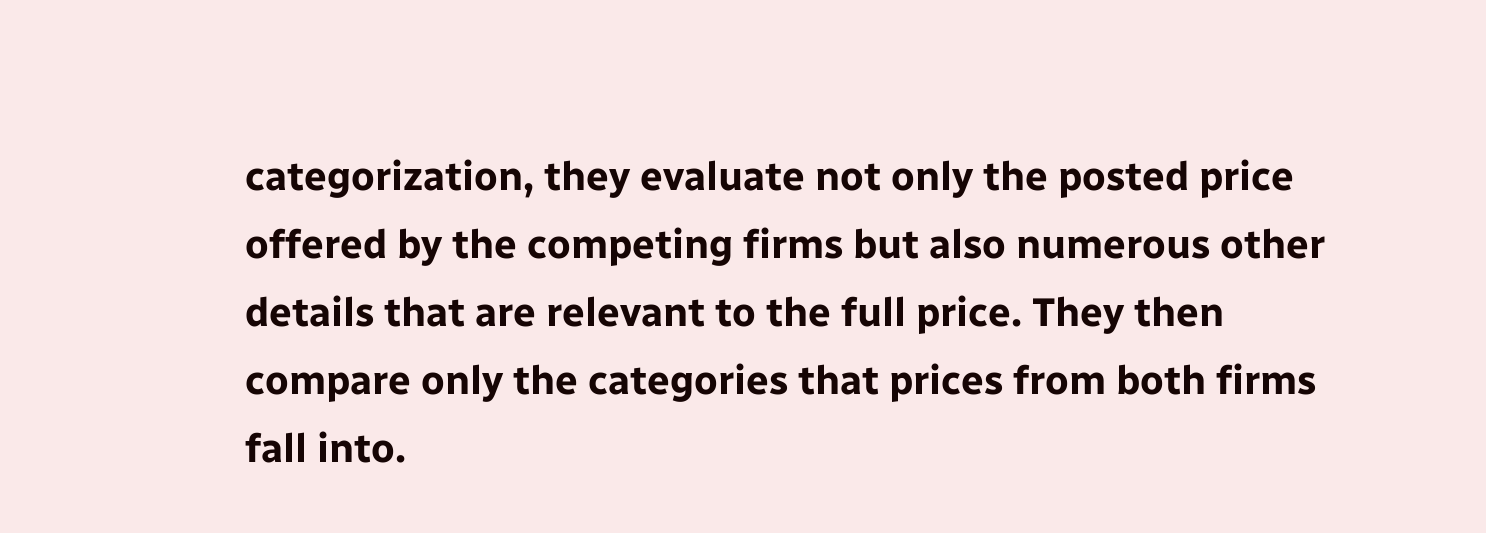categorization, they evaluate not only the posted price offered by the competing firms but also numerous other details that are relevant to the full price. They then compare only the categories that prices from both firms fall into.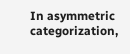In asymmetric categorization,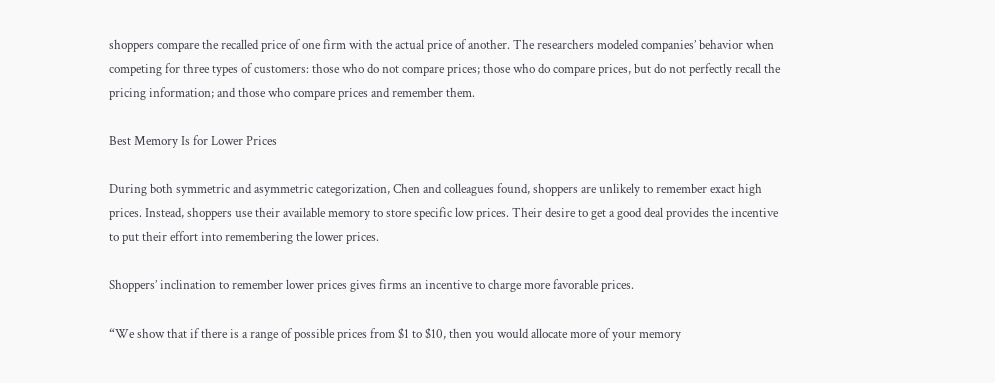shoppers compare the recalled price of one firm with the actual price of another. The researchers modeled companies’ behavior when competing for three types of customers: those who do not compare prices; those who do compare prices, but do not perfectly recall the pricing information; and those who compare prices and remember them.

Best Memory Is for Lower Prices

During both symmetric and asymmetric categorization, Chen and colleagues found, shoppers are unlikely to remember exact high prices. Instead, shoppers use their available memory to store specific low prices. Their desire to get a good deal provides the incentive to put their effort into remembering the lower prices.

Shoppers’ inclination to remember lower prices gives firms an incentive to charge more favorable prices.

“We show that if there is a range of possible prices from $1 to $10, then you would allocate more of your memory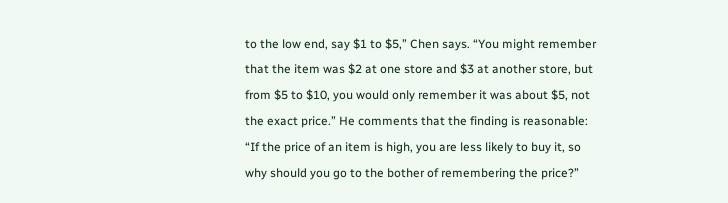to the low end, say $1 to $5,” Chen says. “You might remember that the item was $2 at one store and $3 at another store, but from $5 to $10, you would only remember it was about $5, not the exact price.” He comments that the finding is reasonable: “If the price of an item is high, you are less likely to buy it, so why should you go to the bother of remembering the price?”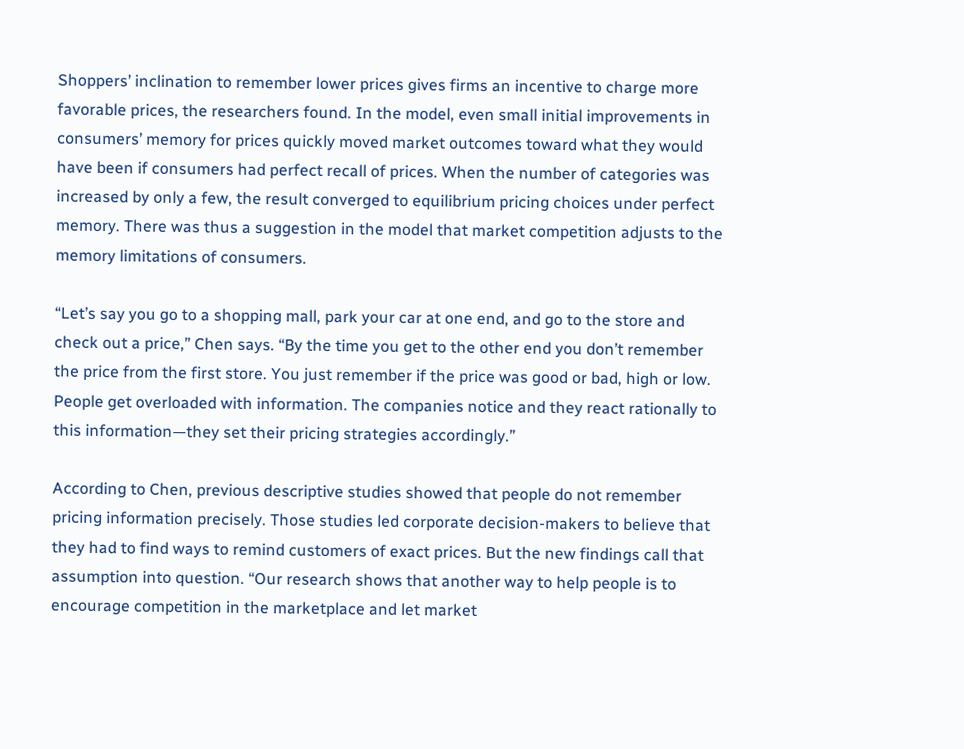Shoppers’ inclination to remember lower prices gives firms an incentive to charge more favorable prices, the researchers found. In the model, even small initial improvements in consumers’ memory for prices quickly moved market outcomes toward what they would have been if consumers had perfect recall of prices. When the number of categories was increased by only a few, the result converged to equilibrium pricing choices under perfect memory. There was thus a suggestion in the model that market competition adjusts to the memory limitations of consumers.

“Let’s say you go to a shopping mall, park your car at one end, and go to the store and check out a price,” Chen says. “By the time you get to the other end you don’t remember the price from the first store. You just remember if the price was good or bad, high or low. People get overloaded with information. The companies notice and they react rationally to this information—they set their pricing strategies accordingly.”

According to Chen, previous descriptive studies showed that people do not remember pricing information precisely. Those studies led corporate decision-makers to believe that they had to find ways to remind customers of exact prices. But the new findings call that assumption into question. “Our research shows that another way to help people is to encourage competition in the marketplace and let market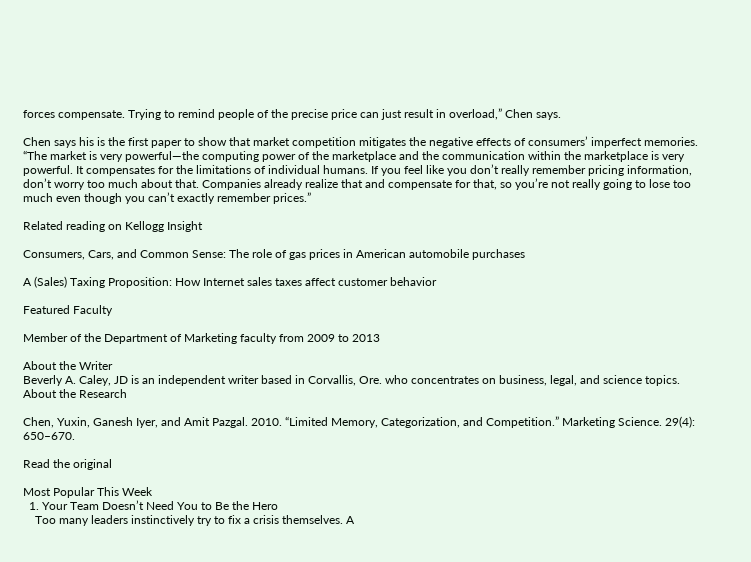forces compensate. Trying to remind people of the precise price can just result in overload,” Chen says.

Chen says his is the first paper to show that market competition mitigates the negative effects of consumers’ imperfect memories. “The market is very powerful—the computing power of the marketplace and the communication within the marketplace is very powerful. It compensates for the limitations of individual humans. If you feel like you don’t really remember pricing information, don’t worry too much about that. Companies already realize that and compensate for that, so you’re not really going to lose too much even though you can’t exactly remember prices.”

Related reading on Kellogg Insight

Consumers, Cars, and Common Sense: The role of gas prices in American automobile purchases

A (Sales) Taxing Proposition: How Internet sales taxes affect customer behavior

Featured Faculty

Member of the Department of Marketing faculty from 2009 to 2013

About the Writer
Beverly A. Caley, JD is an independent writer based in Corvallis, Ore. who concentrates on business, legal, and science topics.
About the Research

Chen, Yuxin, Ganesh Iyer, and Amit Pazgal. 2010. “Limited Memory, Categorization, and Competition.” Marketing Science. 29(4): 650–670.

Read the original

Most Popular This Week
  1. Your Team Doesn’t Need You to Be the Hero
    Too many leaders instinctively try to fix a crisis themselves. A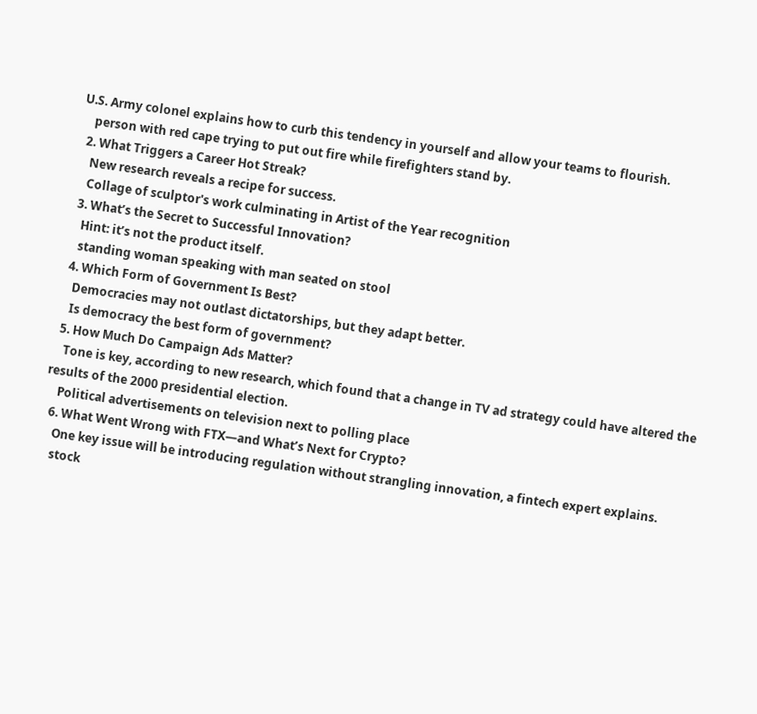U.S. Army colonel explains how to curb this tendency in yourself and allow your teams to flourish.
    person with red cape trying to put out fire while firefighters stand by.
  2. What Triggers a Career Hot Streak?
    New research reveals a recipe for success.
    Collage of sculptor's work culminating in Artist of the Year recognition
  3. What’s the Secret to Successful Innovation?
    Hint: it’s not the product itself.
    standing woman speaking with man seated on stool
  4. Which Form of Government Is Best?
    Democracies may not outlast dictatorships, but they adapt better.
    Is democracy the best form of government?
  5. How Much Do Campaign Ads Matter?
    Tone is key, according to new research, which found that a change in TV ad strategy could have altered the results of the 2000 presidential election.
    Political advertisements on television next to polling place
  6. What Went Wrong with FTX—and What’s Next for Crypto?
    One key issue will be introducing regulation without strangling innovation, a fintech expert explains.
    stock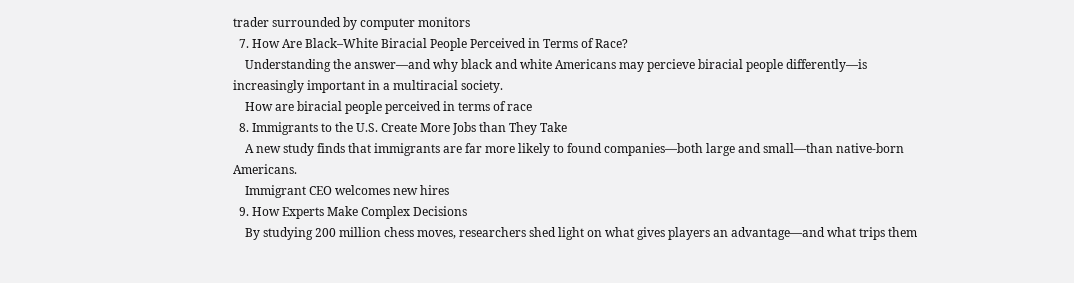trader surrounded by computer monitors
  7. How Are Black–White Biracial People Perceived in Terms of Race?
    Understanding the answer—and why black and white Americans may percieve biracial people differently—is increasingly important in a multiracial society.
    How are biracial people perceived in terms of race
  8. Immigrants to the U.S. Create More Jobs than They Take
    A new study finds that immigrants are far more likely to found companies—both large and small—than native-born Americans.
    Immigrant CEO welcomes new hires
  9. How Experts Make Complex Decisions
    By studying 200 million chess moves, researchers shed light on what gives players an advantage—and what trips them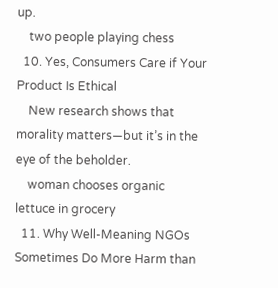up.
    two people playing chess
  10. Yes, Consumers Care if Your Product Is Ethical
    New research shows that morality matters—but it’s in the eye of the beholder.
    woman chooses organic lettuce in grocery
  11. Why Well-Meaning NGOs Sometimes Do More Harm than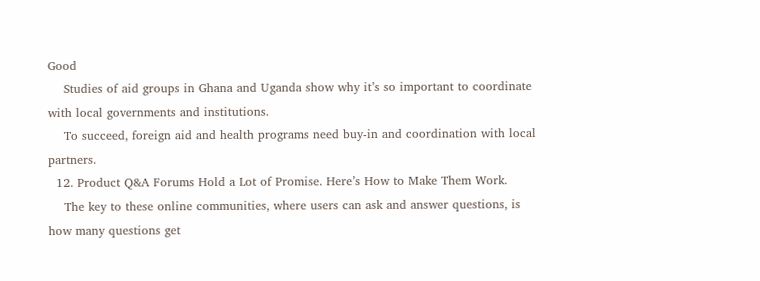Good
    Studies of aid groups in Ghana and Uganda show why it’s so important to coordinate with local governments and institutions.
    To succeed, foreign aid and health programs need buy-in and coordination with local partners.
  12. Product Q&A Forums Hold a Lot of Promise. Here’s How to Make Them Work.
    The key to these online communities, where users can ask and answer questions, is how many questions get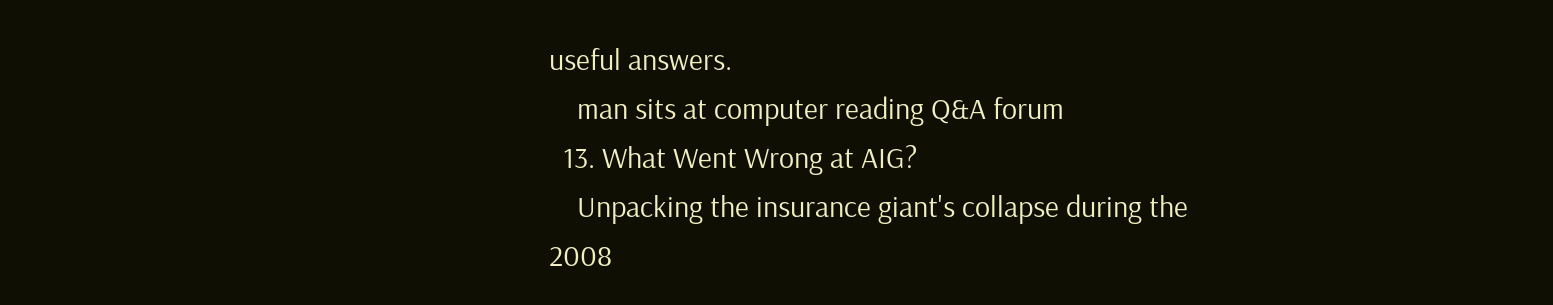useful answers.
    man sits at computer reading Q&A forum
  13. What Went Wrong at AIG?
    Unpacking the insurance giant's collapse during the 2008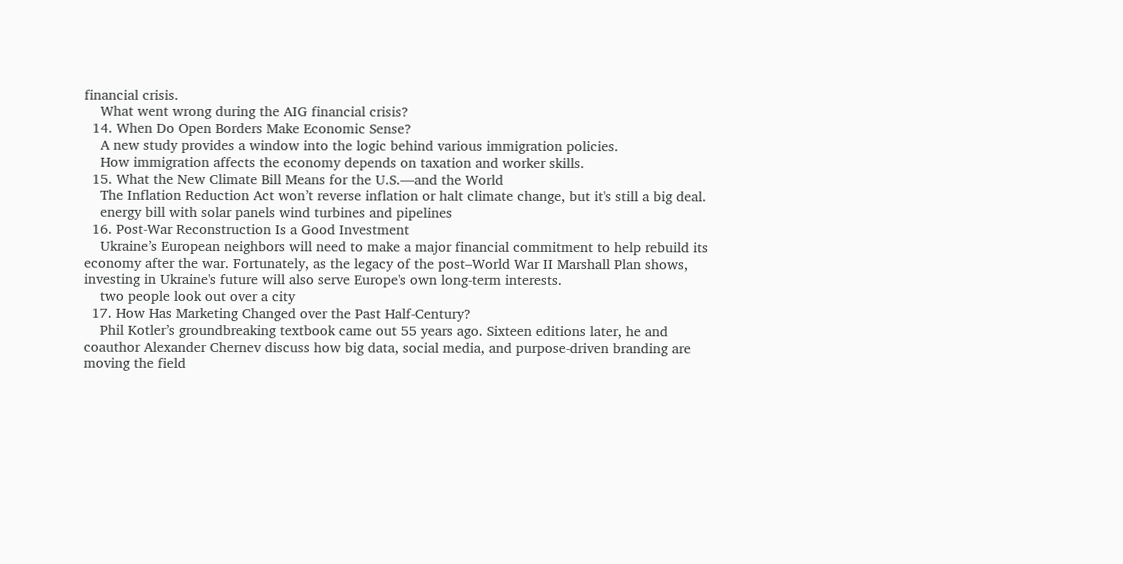financial crisis.
    What went wrong during the AIG financial crisis?
  14. When Do Open Borders Make Economic Sense?
    A new study provides a window into the logic behind various immigration policies.
    How immigration affects the economy depends on taxation and worker skills.
  15. What the New Climate Bill Means for the U.S.—and the World
    The Inflation Reduction Act won’t reverse inflation or halt climate change, but it's still a big deal.
    energy bill with solar panels wind turbines and pipelines
  16. Post-War Reconstruction Is a Good Investment
    Ukraine’s European neighbors will need to make a major financial commitment to help rebuild its economy after the war. Fortunately, as the legacy of the post–World War II Marshall Plan shows, investing in Ukraine's future will also serve Europe's own long-term interests.
    two people look out over a city
  17. How Has Marketing Changed over the Past Half-Century?
    Phil Kotler’s groundbreaking textbook came out 55 years ago. Sixteen editions later, he and coauthor Alexander Chernev discuss how big data, social media, and purpose-driven branding are moving the field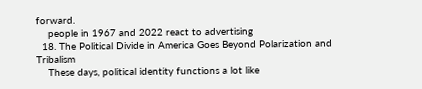forward.
    people in 1967 and 2022 react to advertising
  18. The Political Divide in America Goes Beyond Polarization and Tribalism
    These days, political identity functions a lot like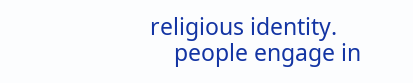religious identity.
    people engage in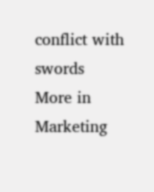conflict with swords
More in Marketing